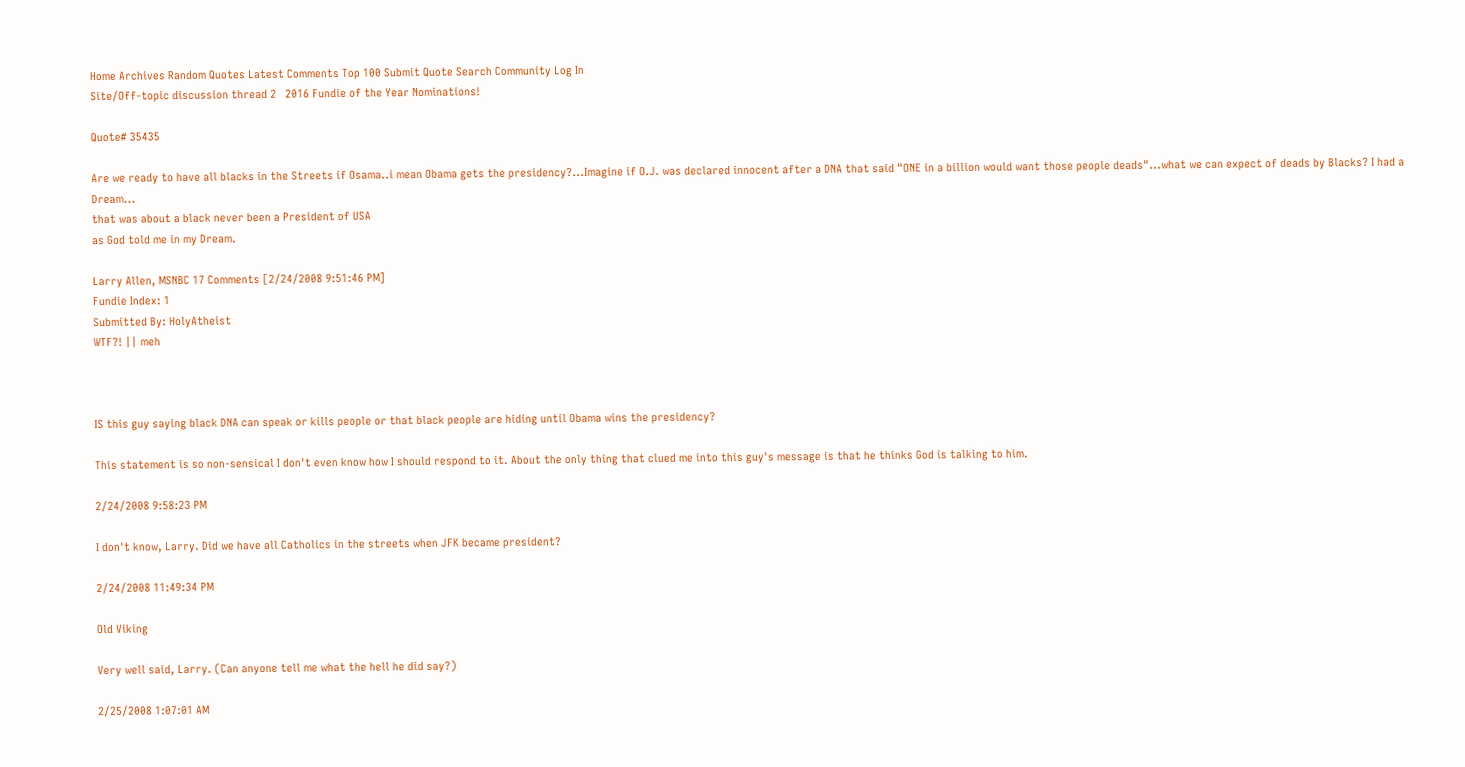Home Archives Random Quotes Latest Comments Top 100 Submit Quote Search Community Log In
Site/Off-topic discussion thread 2   2016 Fundie of the Year Nominations!

Quote# 35435

Are we ready to have all blacks in the Streets if Osama..i mean Obama gets the presidency?...Imagine if O.J. was declared innocent after a DNA that said "ONE in a billion would want those people deads"...what we can expect of deads by Blacks? I had a Dream...
that was about a black never been a President of USA
as God told me in my Dream.

Larry Allen, MSNBC 17 Comments [2/24/2008 9:51:46 PM]
Fundie Index: 1
Submitted By: HolyAtheist
WTF?! || meh



IS this guy saying black DNA can speak or kills people or that black people are hiding until Obama wins the presidency?

This statement is so non-sensical I don't even know how I should respond to it. About the only thing that clued me into this guy's message is that he thinks God is talking to him.

2/24/2008 9:58:23 PM

I don't know, Larry. Did we have all Catholics in the streets when JFK became president?

2/24/2008 11:49:34 PM

Old Viking

Very well said, Larry. (Can anyone tell me what the hell he did say?)

2/25/2008 1:07:01 AM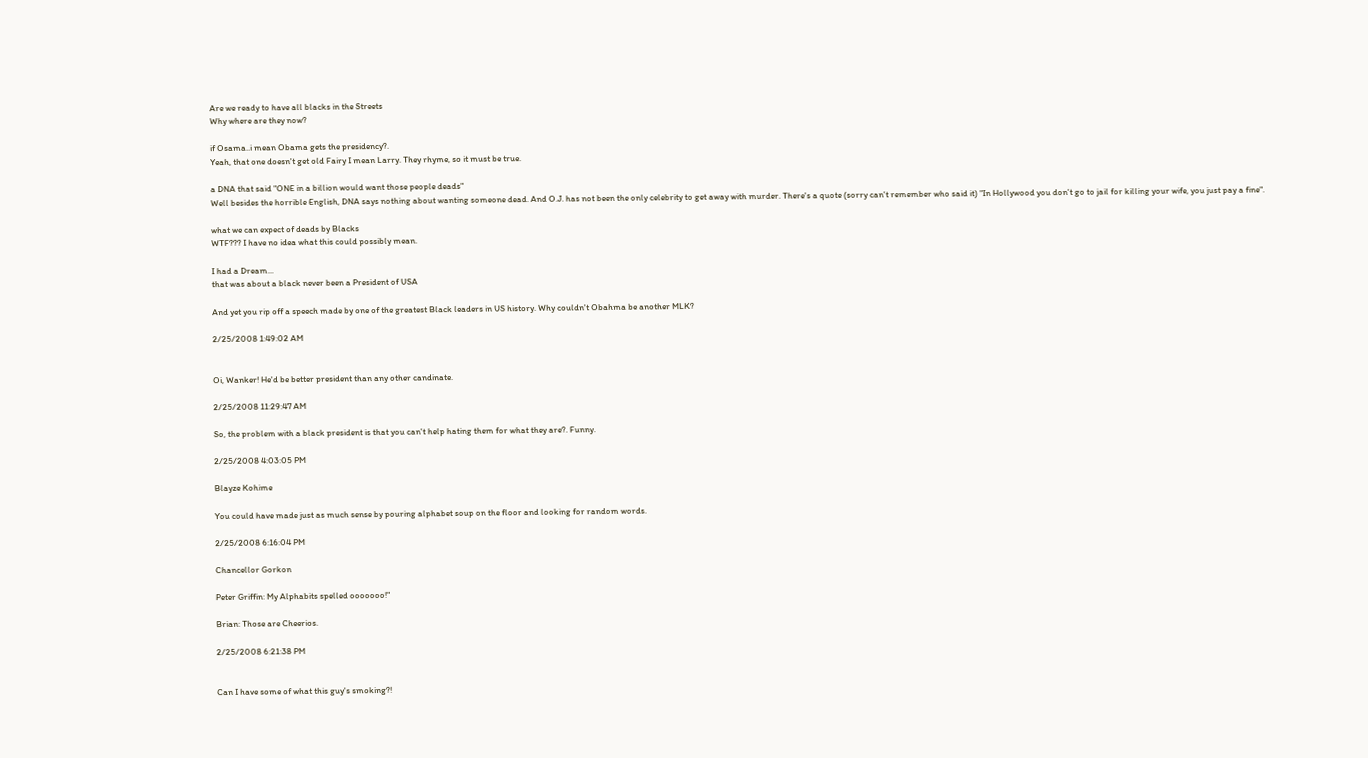Are we ready to have all blacks in the Streets
Why where are they now?

if Osama..i mean Obama gets the presidency?.
Yeah, that one doesn't get old Fairy I mean Larry. They rhyme, so it must be true.

a DNA that said "ONE in a billion would want those people deads"
Well besides the horrible English, DNA says nothing about wanting someone dead. And O.J. has not been the only celebrity to get away with murder. There's a quote (sorry can't remember who said it) "In Hollywood you don't go to jail for killing your wife, you just pay a fine".

what we can expect of deads by Blacks
WTF??? I have no idea what this could possibly mean.

I had a Dream...
that was about a black never been a President of USA

And yet you rip off a speech made by one of the greatest Black leaders in US history. Why couldn't Obahma be another MLK?

2/25/2008 1:49:02 AM


Oi, Wanker! He'd be better president than any other candinate.

2/25/2008 11:29:47 AM

So, the problem with a black president is that you can't help hating them for what they are?. Funny.

2/25/2008 4:03:05 PM

Blayze Kohime

You could have made just as much sense by pouring alphabet soup on the floor and looking for random words.

2/25/2008 6:16:04 PM

Chancellor Gorkon

Peter Griffin: My Alphabits spelled ooooooo!"

Brian: Those are Cheerios.

2/25/2008 6:21:38 PM


Can I have some of what this guy's smoking?!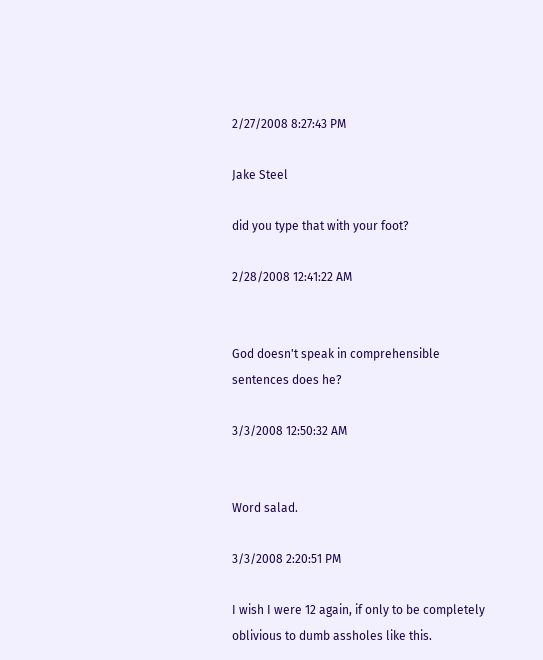2/27/2008 8:27:43 PM

Jake Steel

did you type that with your foot?

2/28/2008 12:41:22 AM


God doesn't speak in comprehensible sentences does he?

3/3/2008 12:50:32 AM


Word salad.

3/3/2008 2:20:51 PM

I wish I were 12 again, if only to be completely oblivious to dumb assholes like this.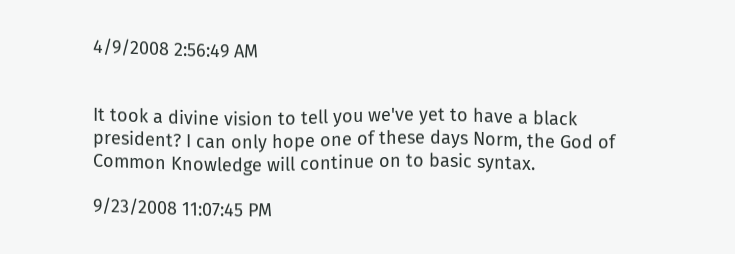4/9/2008 2:56:49 AM


It took a divine vision to tell you we've yet to have a black president? I can only hope one of these days Norm, the God of Common Knowledge will continue on to basic syntax.

9/23/2008 11:07:45 PM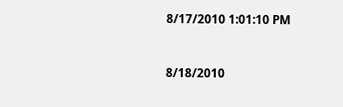8/17/2010 1:01:10 PM


8/18/2010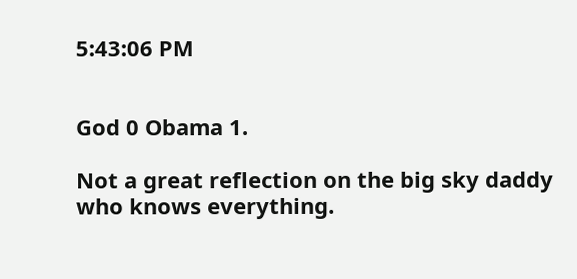5:43:06 PM


God 0 Obama 1.

Not a great reflection on the big sky daddy who knows everything.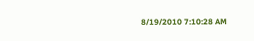8/19/2010 7:10:28 AM